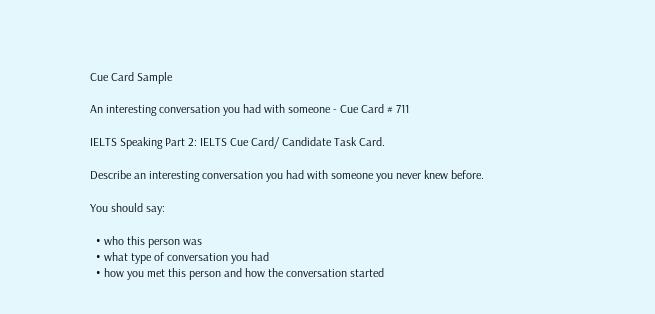Cue Card Sample

An interesting conversation you had with someone - Cue Card # 711

IELTS Speaking Part 2: IELTS Cue Card/ Candidate Task Card.

Describe an interesting conversation you had with someone you never knew before.

You should say:

  • who this person was
  • what type of conversation you had
  • how you met this person and how the conversation started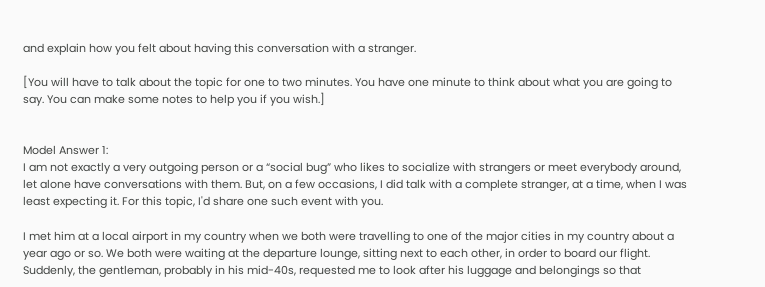and explain how you felt about having this conversation with a stranger.

[You will have to talk about the topic for one to two minutes. You have one minute to think about what you are going to say. You can make some notes to help you if you wish.]


Model Answer 1:
I am not exactly a very outgoing person or a “social bug” who likes to socialize with strangers or meet everybody around, let alone have conversations with them. But, on a few occasions, I did talk with a complete stranger, at a time, when I was least expecting it. For this topic, I'd share one such event with you.

I met him at a local airport in my country when we both were travelling to one of the major cities in my country about a year ago or so. We both were waiting at the departure lounge, sitting next to each other, in order to board our flight. Suddenly, the gentleman, probably in his mid-40s, requested me to look after his luggage and belongings so that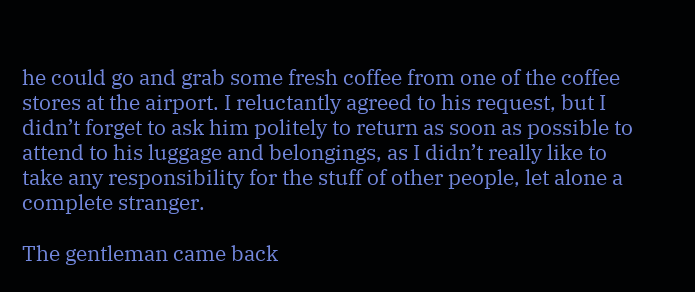he could go and grab some fresh coffee from one of the coffee stores at the airport. I reluctantly agreed to his request, but I didn’t forget to ask him politely to return as soon as possible to attend to his luggage and belongings, as I didn’t really like to take any responsibility for the stuff of other people, let alone a complete stranger.

The gentleman came back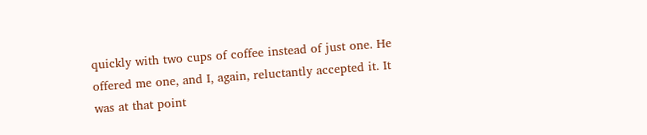quickly with two cups of coffee instead of just one. He offered me one, and I, again, reluctantly accepted it. It was at that point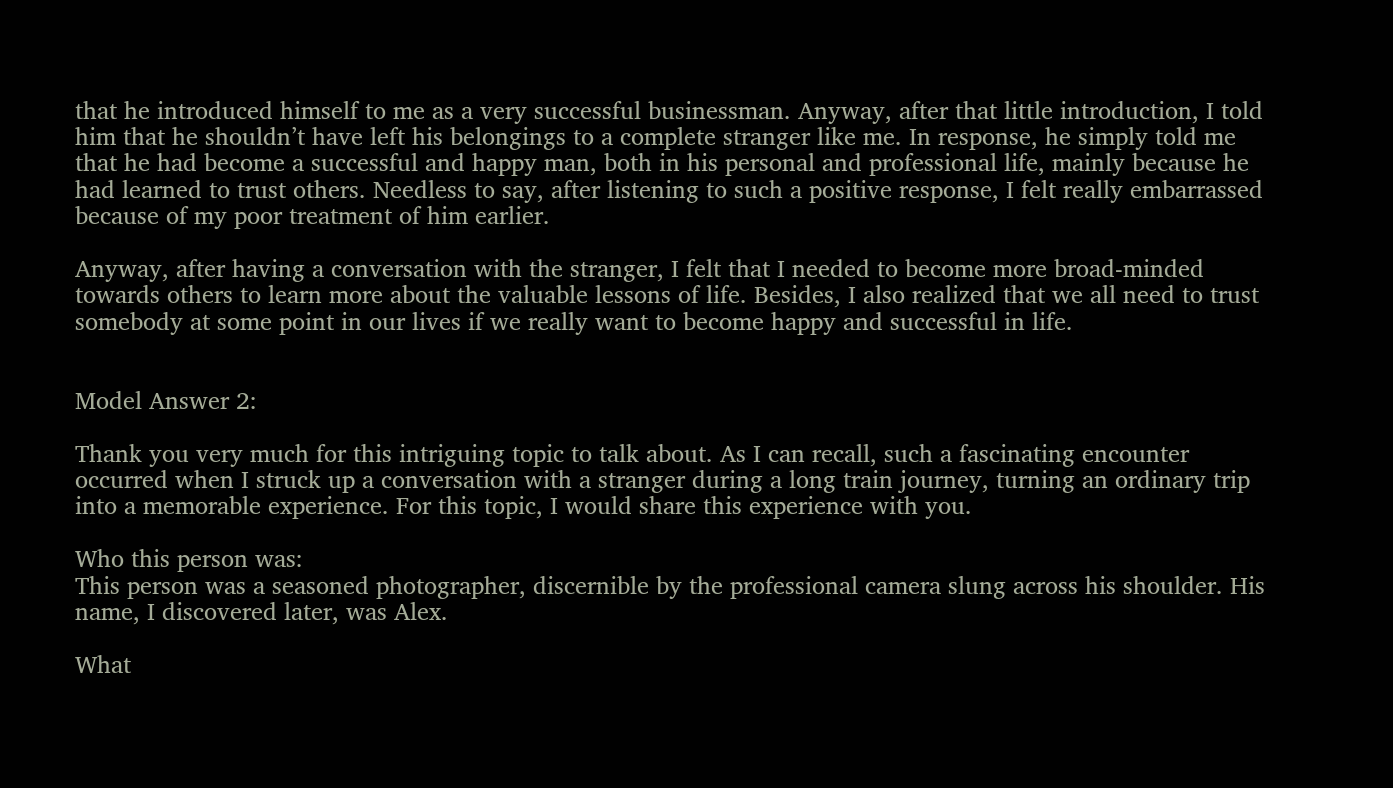that he introduced himself to me as a very successful businessman. Anyway, after that little introduction, I told him that he shouldn’t have left his belongings to a complete stranger like me. In response, he simply told me that he had become a successful and happy man, both in his personal and professional life, mainly because he had learned to trust others. Needless to say, after listening to such a positive response, I felt really embarrassed because of my poor treatment of him earlier.

Anyway, after having a conversation with the stranger, I felt that I needed to become more broad-minded towards others to learn more about the valuable lessons of life. Besides, I also realized that we all need to trust somebody at some point in our lives if we really want to become happy and successful in life.


Model Answer 2:

Thank you very much for this intriguing topic to talk about. As I can recall, such a fascinating encounter occurred when I struck up a conversation with a stranger during a long train journey, turning an ordinary trip into a memorable experience. For this topic, I would share this experience with you.

Who this person was:
This person was a seasoned photographer, discernible by the professional camera slung across his shoulder. His name, I discovered later, was Alex.

What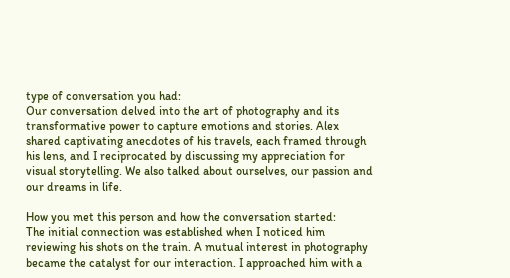type of conversation you had:
Our conversation delved into the art of photography and its transformative power to capture emotions and stories. Alex shared captivating anecdotes of his travels, each framed through his lens, and I reciprocated by discussing my appreciation for visual storytelling. We also talked about ourselves, our passion and our dreams in life.

How you met this person and how the conversation started:
The initial connection was established when I noticed him reviewing his shots on the train. A mutual interest in photography became the catalyst for our interaction. I approached him with a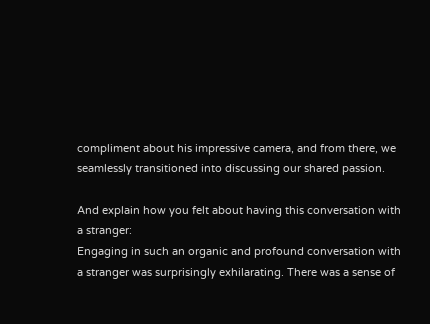compliment about his impressive camera, and from there, we seamlessly transitioned into discussing our shared passion.

And explain how you felt about having this conversation with a stranger:
Engaging in such an organic and profound conversation with a stranger was surprisingly exhilarating. There was a sense of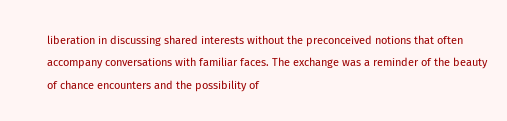liberation in discussing shared interests without the preconceived notions that often accompany conversations with familiar faces. The exchange was a reminder of the beauty of chance encounters and the possibility of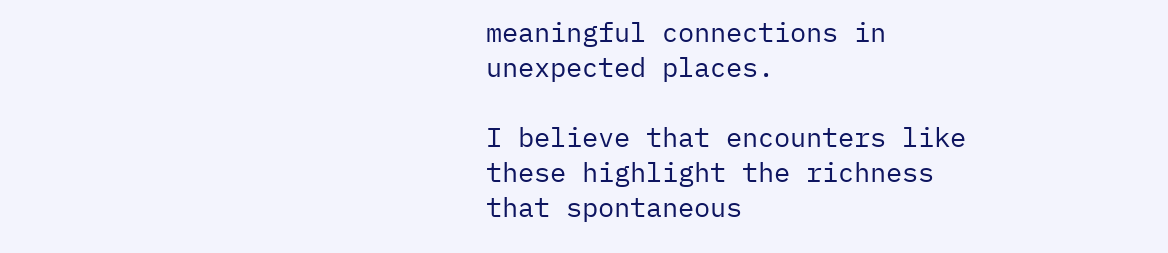meaningful connections in unexpected places.

I believe that encounters like these highlight the richness that spontaneous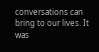conversations can bring to our lives. It was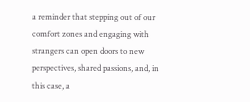a reminder that stepping out of our comfort zones and engaging with strangers can open doors to new perspectives, shared passions, and, in this case, a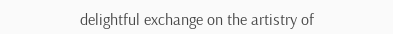delightful exchange on the artistry of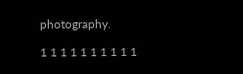photography.

1 1 1 1 1 1 1 1 1 1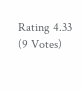Rating 4.33 (9 Votes)